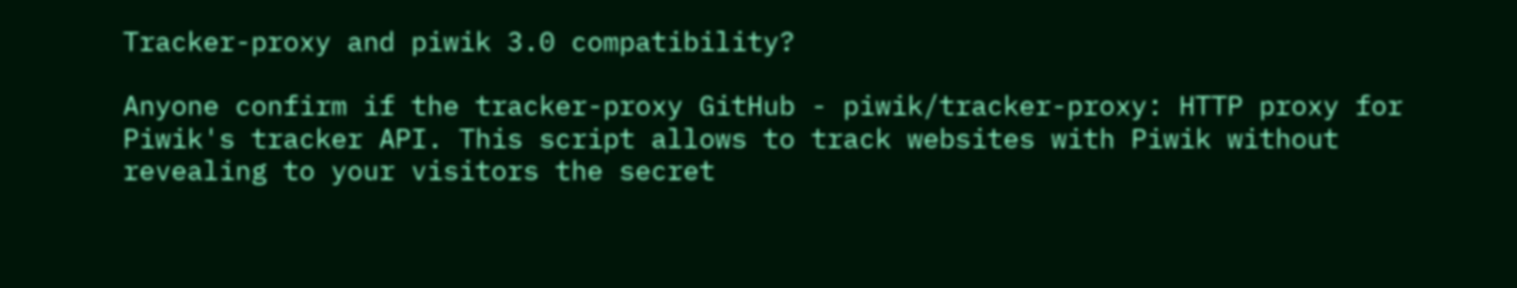Tracker-proxy and piwik 3.0 compatibility?

Anyone confirm if the tracker-proxy GitHub - piwik/tracker-proxy: HTTP proxy for Piwik's tracker API. This script allows to track websites with Piwik without revealing to your visitors the secret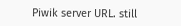Piwik server URL. still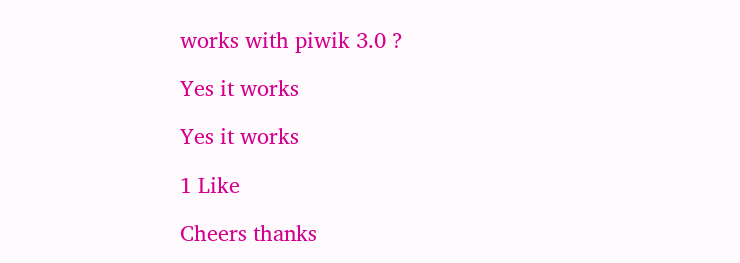works with piwik 3.0 ?

Yes it works

Yes it works

1 Like

Cheers thanks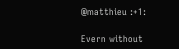@matthieu :+1:

Evern without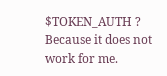$TOKEN_AUTH ? Because it does not work for me.